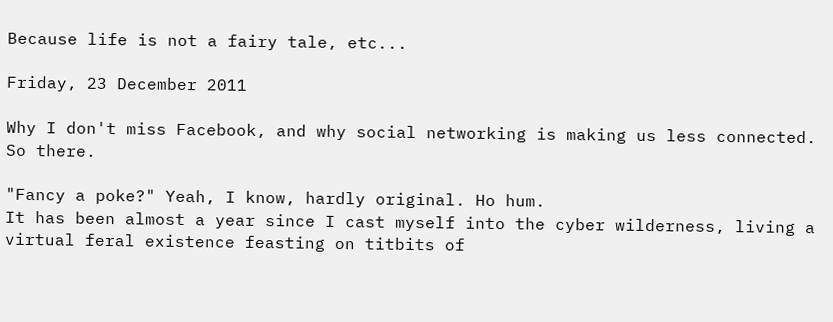Because life is not a fairy tale, etc...

Friday, 23 December 2011

Why I don't miss Facebook, and why social networking is making us less connected. So there.

"Fancy a poke?" Yeah, I know, hardly original. Ho hum.
It has been almost a year since I cast myself into the cyber wilderness, living a virtual feral existence feasting on titbits of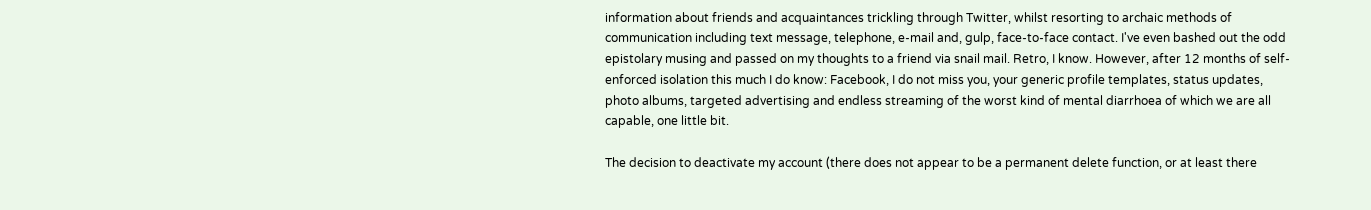information about friends and acquaintances trickling through Twitter, whilst resorting to archaic methods of communication including text message, telephone, e-mail and, gulp, face-to-face contact. I've even bashed out the odd epistolary musing and passed on my thoughts to a friend via snail mail. Retro, I know. However, after 12 months of self-enforced isolation this much I do know: Facebook, I do not miss you, your generic profile templates, status updates, photo albums, targeted advertising and endless streaming of the worst kind of mental diarrhoea of which we are all capable, one little bit.

The decision to deactivate my account (there does not appear to be a permanent delete function, or at least there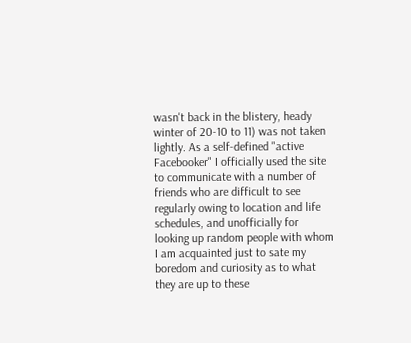wasn't back in the blistery, heady winter of 20-10 to 11) was not taken lightly. As a self-defined "active Facebooker" I officially used the site to communicate with a number of friends who are difficult to see regularly owing to location and life schedules, and unofficially for looking up random people with whom I am acquainted just to sate my boredom and curiosity as to what they are up to these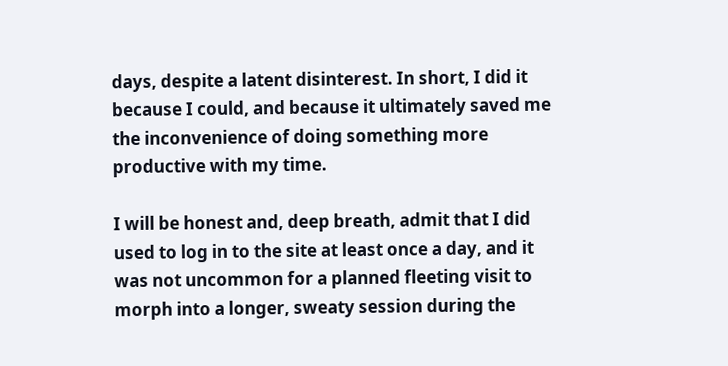days, despite a latent disinterest. In short, I did it because I could, and because it ultimately saved me the inconvenience of doing something more productive with my time.

I will be honest and, deep breath, admit that I did used to log in to the site at least once a day, and it was not uncommon for a planned fleeting visit to morph into a longer, sweaty session during the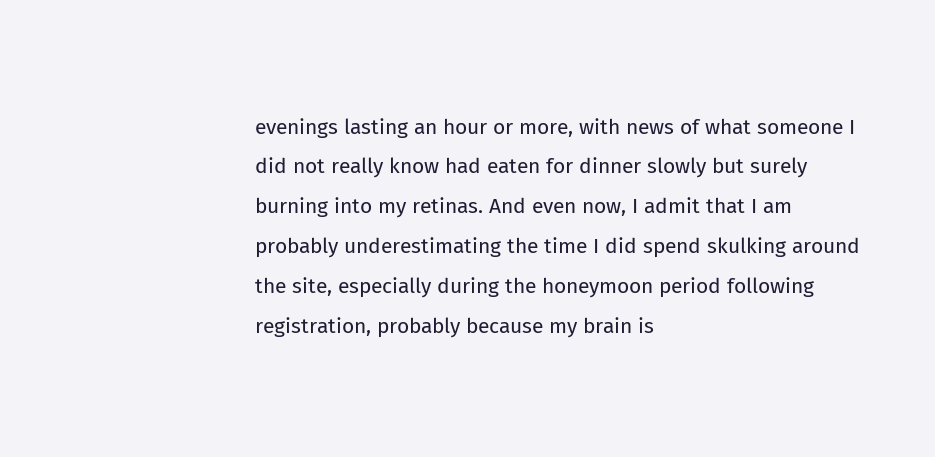evenings lasting an hour or more, with news of what someone I did not really know had eaten for dinner slowly but surely burning into my retinas. And even now, I admit that I am probably underestimating the time I did spend skulking around the site, especially during the honeymoon period following registration, probably because my brain is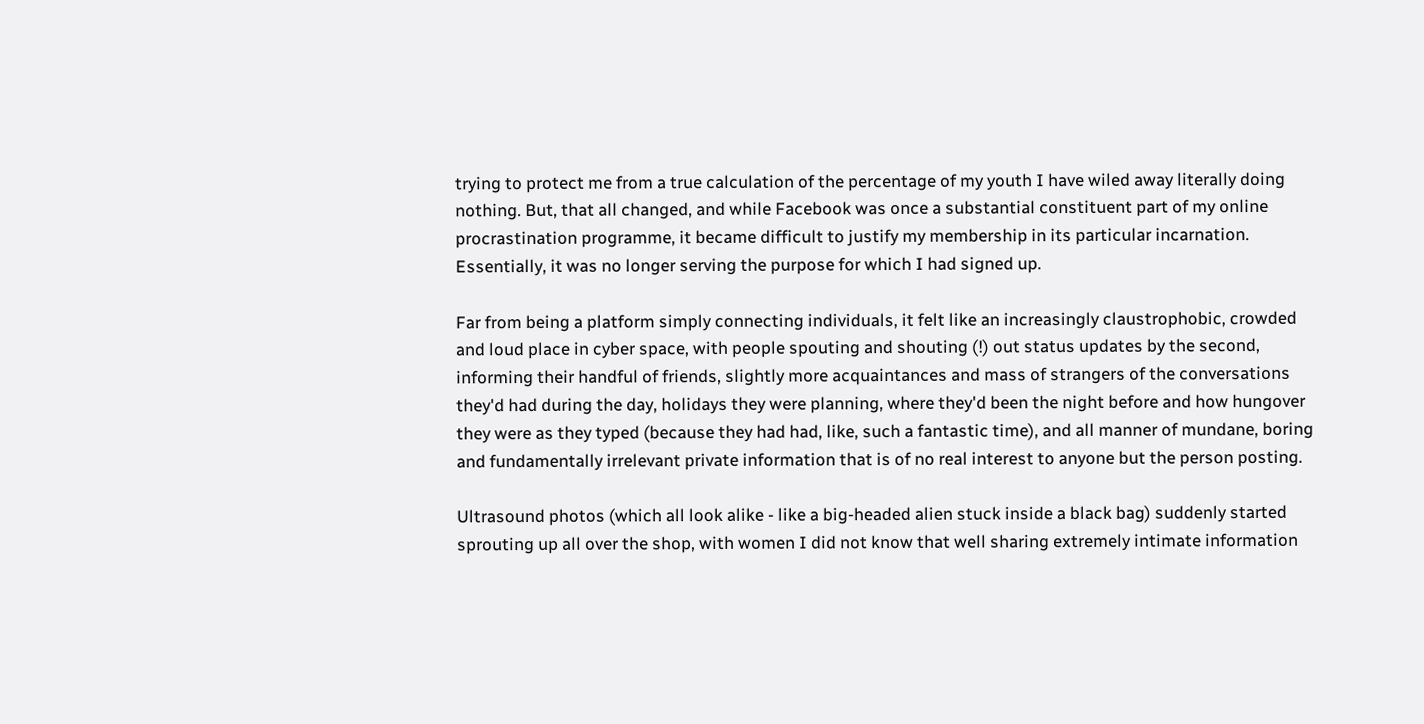trying to protect me from a true calculation of the percentage of my youth I have wiled away literally doing nothing. But, that all changed, and while Facebook was once a substantial constituent part of my online procrastination programme, it became difficult to justify my membership in its particular incarnation. Essentially, it was no longer serving the purpose for which I had signed up.

Far from being a platform simply connecting individuals, it felt like an increasingly claustrophobic, crowded and loud place in cyber space, with people spouting and shouting (!) out status updates by the second, informing their handful of friends, slightly more acquaintances and mass of strangers of the conversations they'd had during the day, holidays they were planning, where they'd been the night before and how hungover they were as they typed (because they had had, like, such a fantastic time), and all manner of mundane, boring and fundamentally irrelevant private information that is of no real interest to anyone but the person posting.

Ultrasound photos (which all look alike - like a big-headed alien stuck inside a black bag) suddenly started sprouting up all over the shop, with women I did not know that well sharing extremely intimate information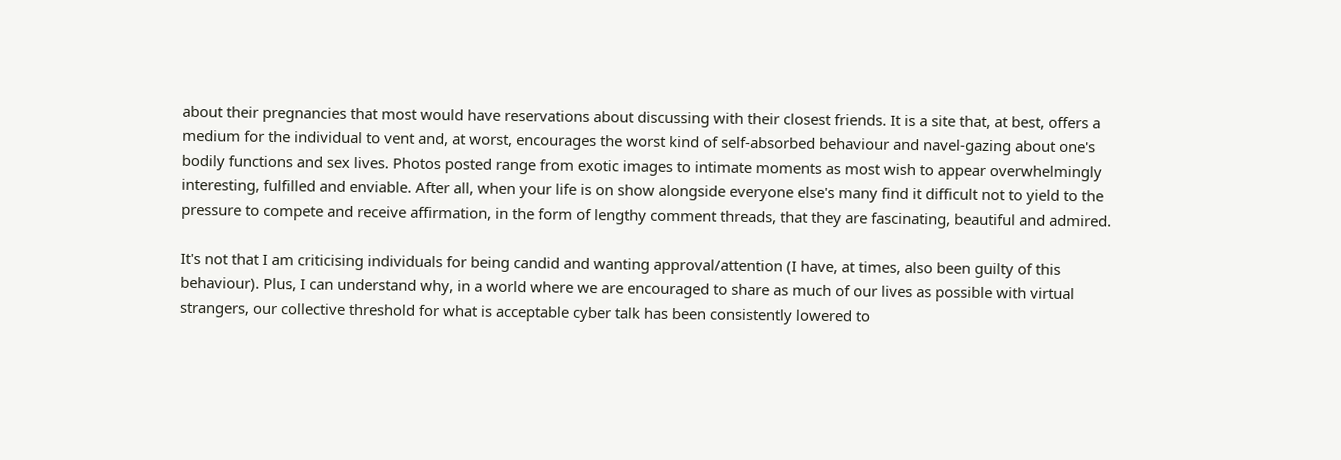about their pregnancies that most would have reservations about discussing with their closest friends. It is a site that, at best, offers a medium for the individual to vent and, at worst, encourages the worst kind of self-absorbed behaviour and navel-gazing about one's bodily functions and sex lives. Photos posted range from exotic images to intimate moments as most wish to appear overwhelmingly interesting, fulfilled and enviable. After all, when your life is on show alongside everyone else's many find it difficult not to yield to the pressure to compete and receive affirmation, in the form of lengthy comment threads, that they are fascinating, beautiful and admired.

It's not that I am criticising individuals for being candid and wanting approval/attention (I have, at times, also been guilty of this behaviour). Plus, I can understand why, in a world where we are encouraged to share as much of our lives as possible with virtual strangers, our collective threshold for what is acceptable cyber talk has been consistently lowered to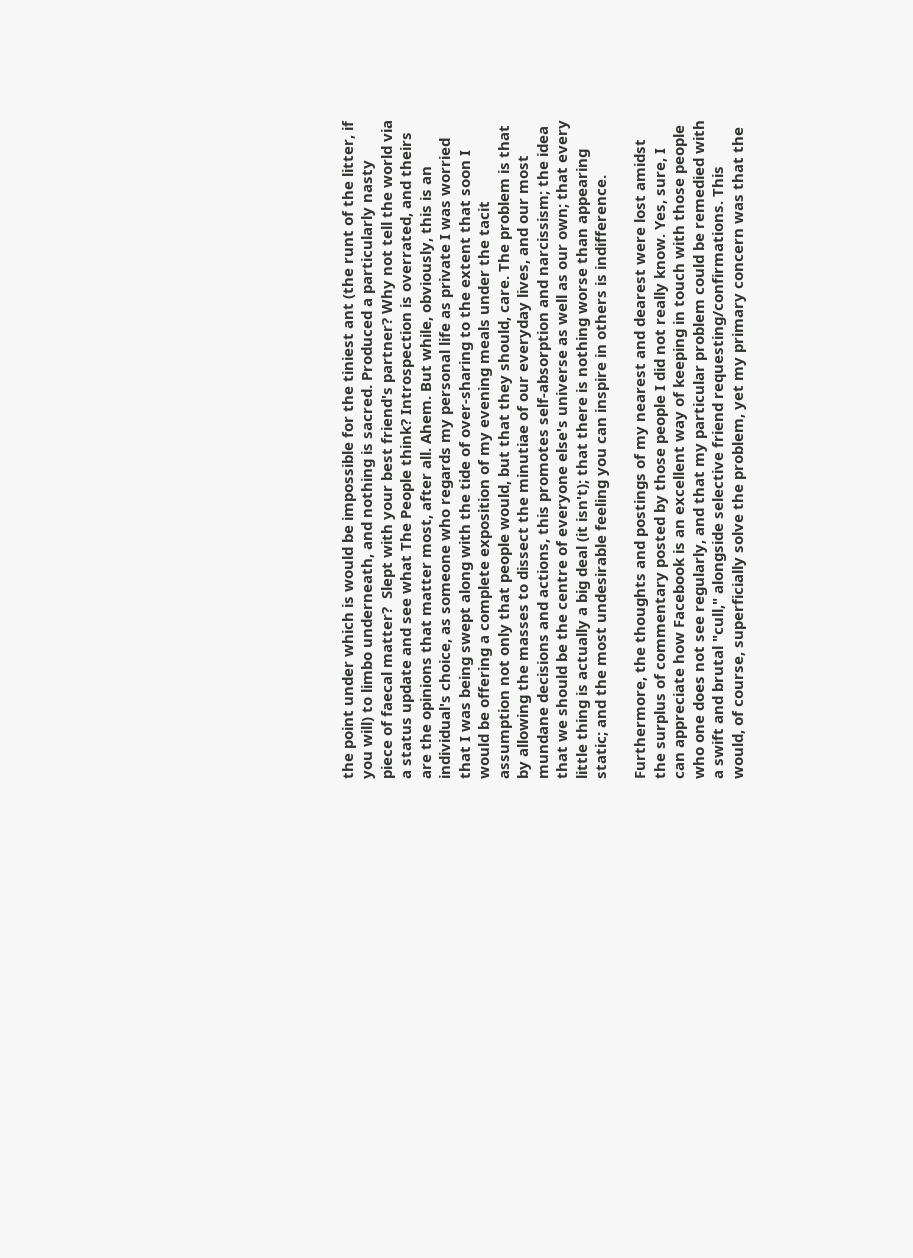the point under which is would be impossible for the tiniest ant (the runt of the litter, if you will) to limbo underneath, and nothing is sacred. Produced a particularly nasty piece of faecal matter?  Slept with your best friend's partner? Why not tell the world via a status update and see what The People think? Introspection is overrated, and theirs are the opinions that matter most, after all. Ahem. But while, obviously, this is an individual's choice, as someone who regards my personal life as private I was worried that I was being swept along with the tide of over-sharing to the extent that soon I would be offering a complete exposition of my evening meals under the tacit assumption not only that people would, but that they should, care. The problem is that by allowing the masses to dissect the minutiae of our everyday lives, and our most mundane decisions and actions, this promotes self-absorption and narcissism; the idea that we should be the centre of everyone else's universe as well as our own; that every little thing is actually a big deal (it isn't); that there is nothing worse than appearing static; and the most undesirable feeling you can inspire in others is indifference.

Furthermore, the thoughts and postings of my nearest and dearest were lost amidst the surplus of commentary posted by those people I did not really know. Yes, sure, I can appreciate how Facebook is an excellent way of keeping in touch with those people who one does not see regularly, and that my particular problem could be remedied with a swift and brutal "cull," alongside selective friend requesting/confirmations. This would, of course, superficially solve the problem, yet my primary concern was that the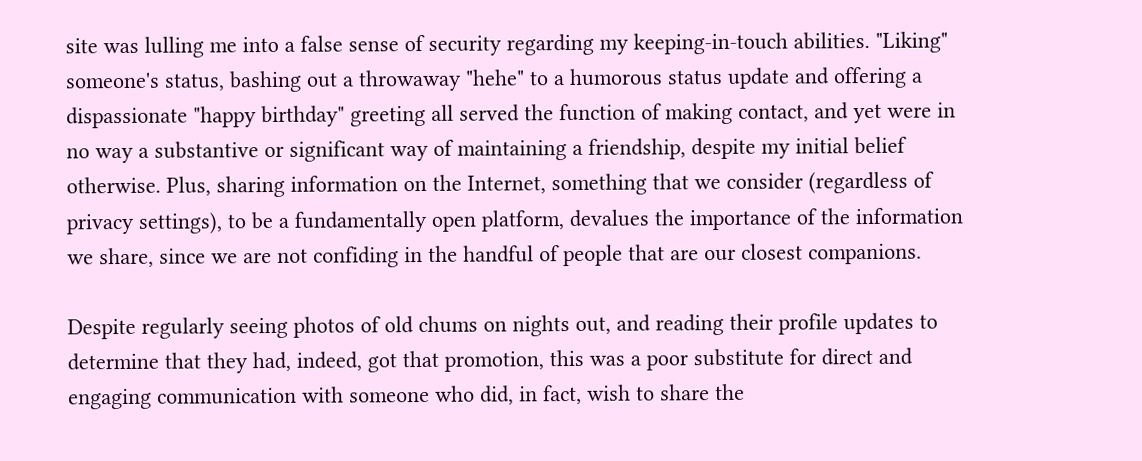site was lulling me into a false sense of security regarding my keeping-in-touch abilities. "Liking" someone's status, bashing out a throwaway "hehe" to a humorous status update and offering a dispassionate "happy birthday" greeting all served the function of making contact, and yet were in no way a substantive or significant way of maintaining a friendship, despite my initial belief otherwise. Plus, sharing information on the Internet, something that we consider (regardless of privacy settings), to be a fundamentally open platform, devalues the importance of the information we share, since we are not confiding in the handful of people that are our closest companions.

Despite regularly seeing photos of old chums on nights out, and reading their profile updates to determine that they had, indeed, got that promotion, this was a poor substitute for direct and engaging communication with someone who did, in fact, wish to share the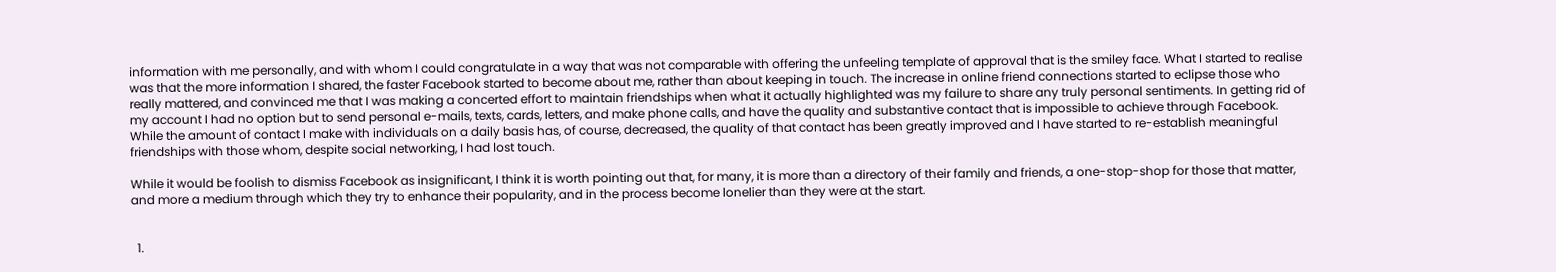information with me personally, and with whom I could congratulate in a way that was not comparable with offering the unfeeling template of approval that is the smiley face. What I started to realise was that the more information I shared, the faster Facebook started to become about me, rather than about keeping in touch. The increase in online friend connections started to eclipse those who really mattered, and convinced me that I was making a concerted effort to maintain friendships when what it actually highlighted was my failure to share any truly personal sentiments. In getting rid of my account I had no option but to send personal e-mails, texts, cards, letters, and make phone calls, and have the quality and substantive contact that is impossible to achieve through Facebook. While the amount of contact I make with individuals on a daily basis has, of course, decreased, the quality of that contact has been greatly improved and I have started to re-establish meaningful friendships with those whom, despite social networking, I had lost touch.

While it would be foolish to dismiss Facebook as insignificant, I think it is worth pointing out that, for many, it is more than a directory of their family and friends, a one-stop-shop for those that matter, and more a medium through which they try to enhance their popularity, and in the process become lonelier than they were at the start.


  1.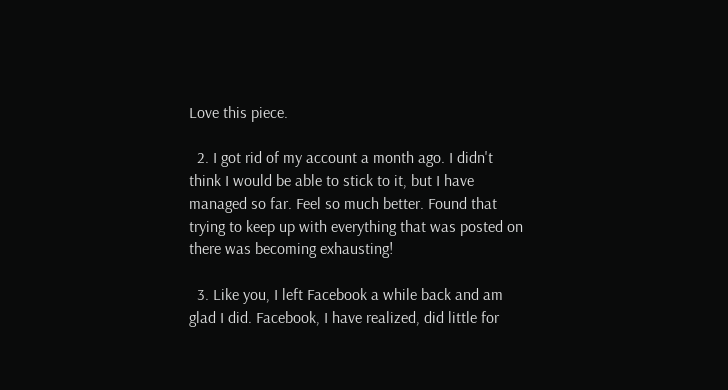Love this piece.

  2. I got rid of my account a month ago. I didn't think I would be able to stick to it, but I have managed so far. Feel so much better. Found that trying to keep up with everything that was posted on there was becoming exhausting!

  3. Like you, I left Facebook a while back and am glad I did. Facebook, I have realized, did little for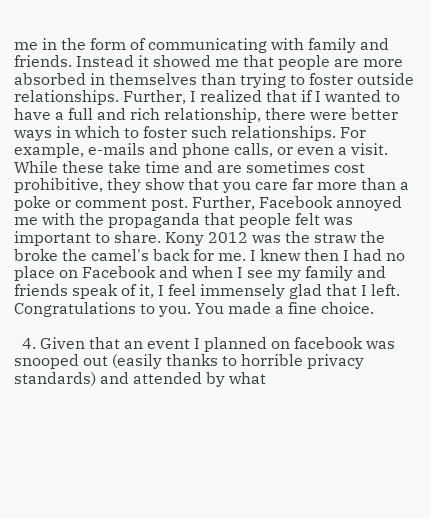me in the form of communicating with family and friends. Instead it showed me that people are more absorbed in themselves than trying to foster outside relationships. Further, I realized that if I wanted to have a full and rich relationship, there were better ways in which to foster such relationships. For example, e-mails and phone calls, or even a visit. While these take time and are sometimes cost prohibitive, they show that you care far more than a poke or comment post. Further, Facebook annoyed me with the propaganda that people felt was important to share. Kony 2012 was the straw the broke the camel's back for me. I knew then I had no place on Facebook and when I see my family and friends speak of it, I feel immensely glad that I left. Congratulations to you. You made a fine choice.

  4. Given that an event I planned on facebook was snooped out (easily thanks to horrible privacy standards) and attended by what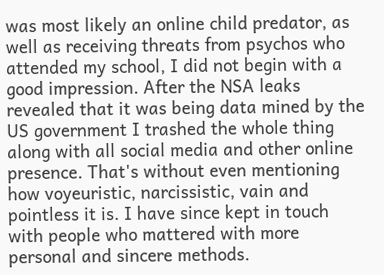was most likely an online child predator, as well as receiving threats from psychos who attended my school, I did not begin with a good impression. After the NSA leaks revealed that it was being data mined by the US government I trashed the whole thing along with all social media and other online presence. That's without even mentioning how voyeuristic, narcissistic, vain and pointless it is. I have since kept in touch with people who mattered with more personal and sincere methods.